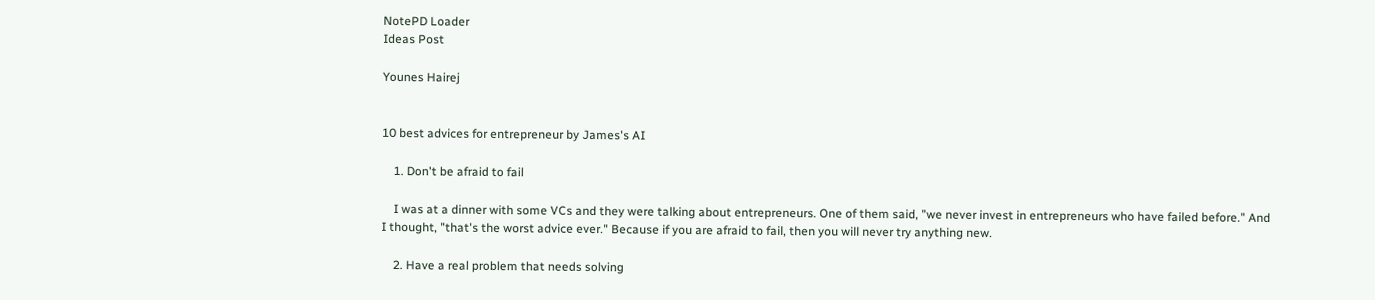NotePD Loader
Ideas Post

Younes Hairej


10 best advices for entrepreneur by James's AI

    1. Don't be afraid to fail

    I was at a dinner with some VCs and they were talking about entrepreneurs. One of them said, "we never invest in entrepreneurs who have failed before." And I thought, "that's the worst advice ever." Because if you are afraid to fail, then you will never try anything new.

    2. Have a real problem that needs solving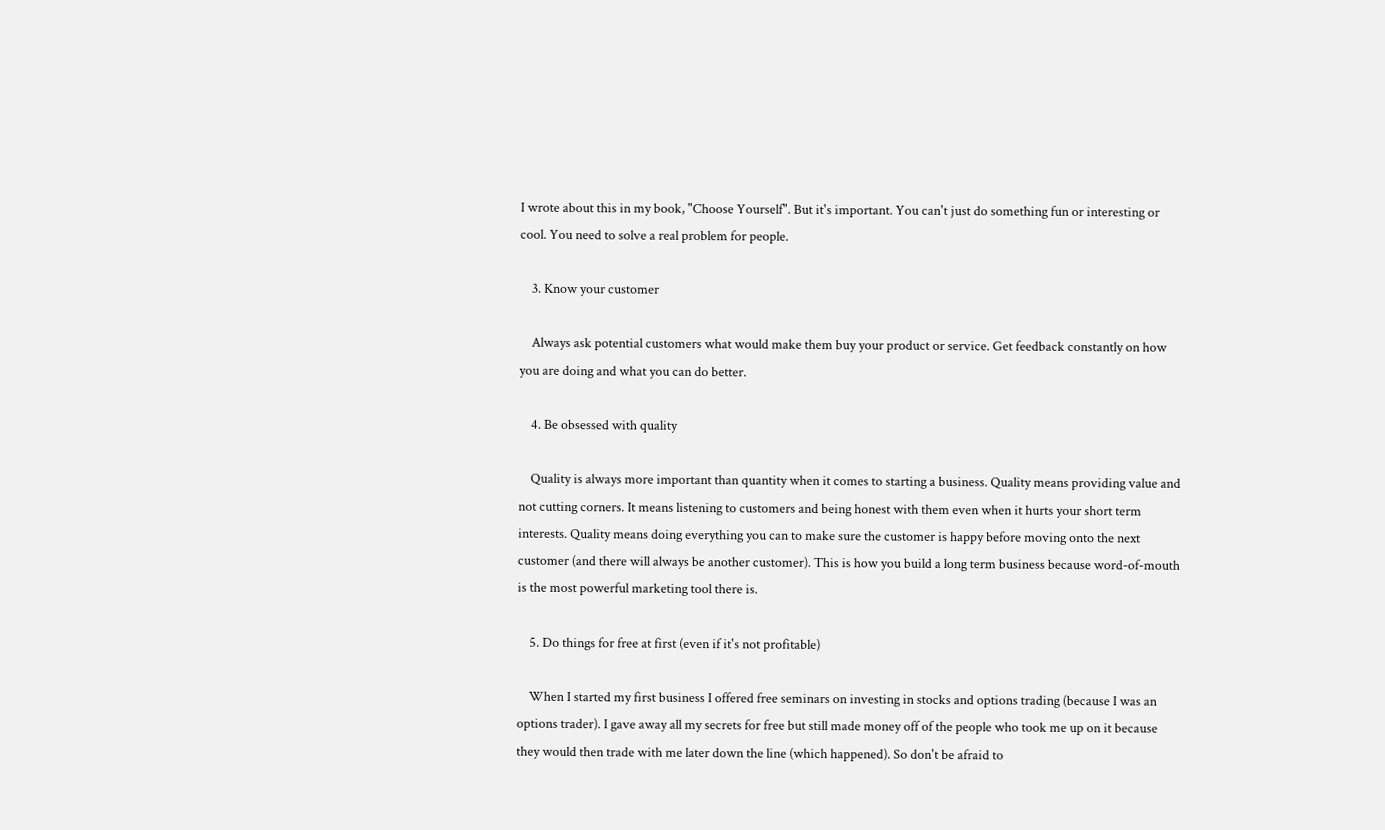I wrote about this in my book, "Choose Yourself". But it's important. You can't just do something fun or interesting or cool. You need to solve a real problem for people.

    3. Know your customer

    Always ask potential customers what would make them buy your product or service. Get feedback constantly on how you are doing and what you can do better.

    4. Be obsessed with quality

    Quality is always more important than quantity when it comes to starting a business. Quality means providing value and not cutting corners. It means listening to customers and being honest with them even when it hurts your short term interests. Quality means doing everything you can to make sure the customer is happy before moving onto the next customer (and there will always be another customer). This is how you build a long term business because word-of-mouth is the most powerful marketing tool there is.

    5. Do things for free at first (even if it's not profitable)

    When I started my first business I offered free seminars on investing in stocks and options trading (because I was an options trader). I gave away all my secrets for free but still made money off of the people who took me up on it because they would then trade with me later down the line (which happened). So don't be afraid to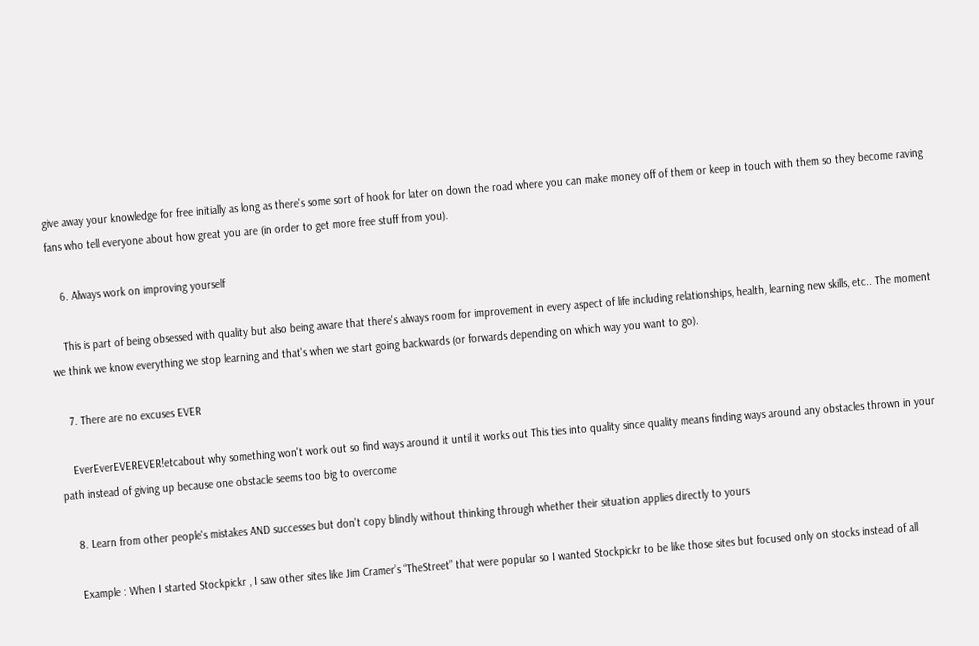give away your knowledge for free initially as long as there's some sort of hook for later on down the road where you can make money off of them or keep in touch with them so they become raving fans who tell everyone about how great you are (in order to get more free stuff from you).

    6. Always work on improving yourself

    This is part of being obsessed with quality but also being aware that there's always room for improvement in every aspect of life including relationships, health, learning new skills, etc.. The moment we think we know everything we stop learning and that's when we start going backwards (or forwards depending on which way you want to go).

    7. There are no excuses EVER

    EverEverEVEREVER!etcabout why something won't work out so find ways around it until it works out This ties into quality since quality means finding ways around any obstacles thrown in your path instead of giving up because one obstacle seems too big to overcome

    8. Learn from other people's mistakes AND successes but don't copy blindly without thinking through whether their situation applies directly to yours

    Example : When I started Stockpickr , I saw other sites like Jim Cramer’s “TheStreet” that were popular so I wanted Stockpickr to be like those sites but focused only on stocks instead of all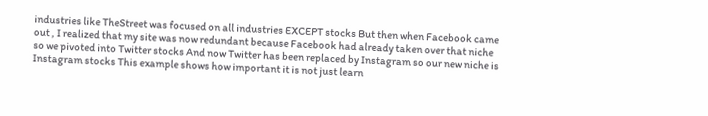industries like TheStreet was focused on all industries EXCEPT stocks But then when Facebook came out , I realized that my site was now redundant because Facebook had already taken over that niche so we pivoted into Twitter stocks And now Twitter has been replaced by Instagram so our new niche is Instagram stocks This example shows how important it is not just learn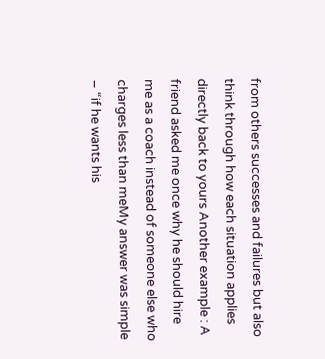from others successes and failures but also think through how each situation applies directly back to yours Another example : A friend asked me once why he should hire me as a coach instead of someone else who charges less than meMy answer was simple – “if he wants his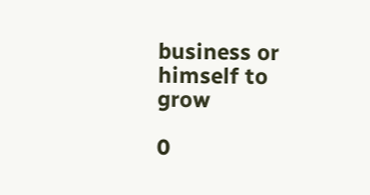business or himself to grow

0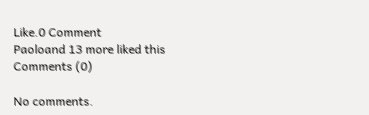Like.0 Comment
Paoloand 13 more liked this
Comments (0)

No comments.